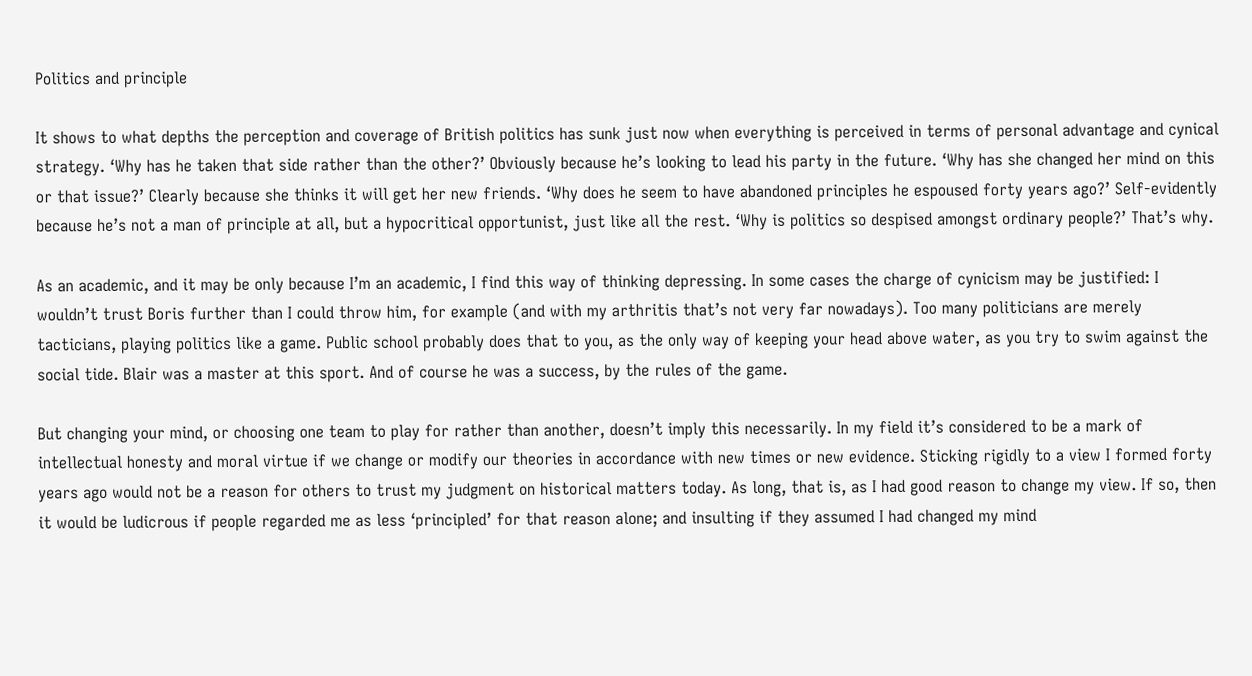Politics and principle

It shows to what depths the perception and coverage of British politics has sunk just now when everything is perceived in terms of personal advantage and cynical strategy. ‘Why has he taken that side rather than the other?’ Obviously because he’s looking to lead his party in the future. ‘Why has she changed her mind on this or that issue?’ Clearly because she thinks it will get her new friends. ‘Why does he seem to have abandoned principles he espoused forty years ago?’ Self-evidently because he’s not a man of principle at all, but a hypocritical opportunist, just like all the rest. ‘Why is politics so despised amongst ordinary people?’ That’s why.

As an academic, and it may be only because I’m an academic, I find this way of thinking depressing. In some cases the charge of cynicism may be justified: I wouldn’t trust Boris further than I could throw him, for example (and with my arthritis that’s not very far nowadays). Too many politicians are merely tacticians, playing politics like a game. Public school probably does that to you, as the only way of keeping your head above water, as you try to swim against the social tide. Blair was a master at this sport. And of course he was a success, by the rules of the game.

But changing your mind, or choosing one team to play for rather than another, doesn’t imply this necessarily. In my field it’s considered to be a mark of intellectual honesty and moral virtue if we change or modify our theories in accordance with new times or new evidence. Sticking rigidly to a view I formed forty years ago would not be a reason for others to trust my judgment on historical matters today. As long, that is, as I had good reason to change my view. If so, then it would be ludicrous if people regarded me as less ‘principled’ for that reason alone; and insulting if they assumed I had changed my mind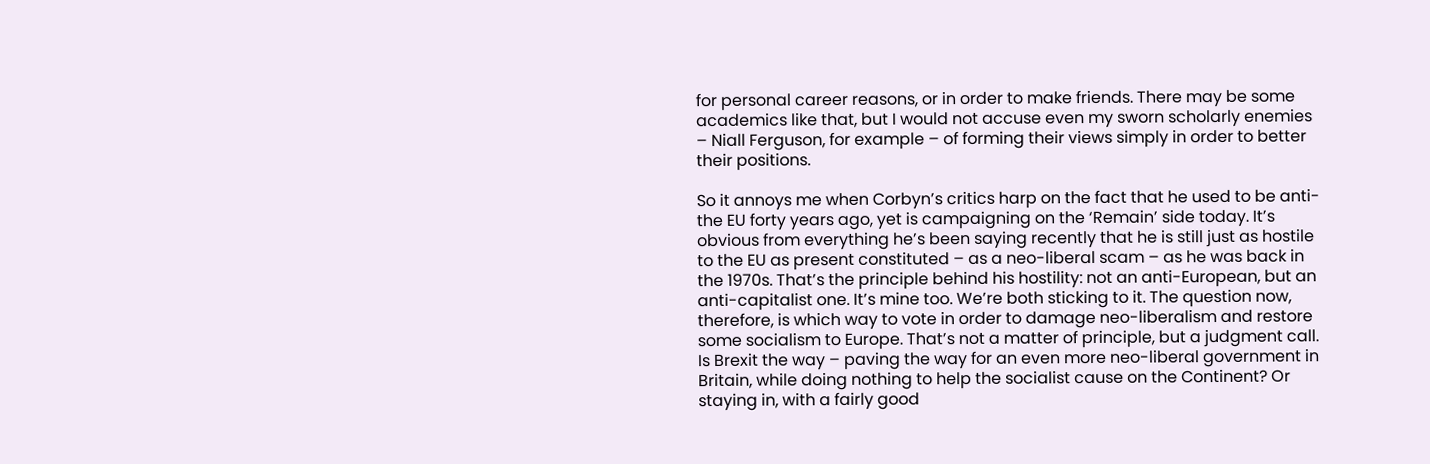for personal career reasons, or in order to make friends. There may be some academics like that, but I would not accuse even my sworn scholarly enemies – Niall Ferguson, for example – of forming their views simply in order to better their positions.

So it annoys me when Corbyn’s critics harp on the fact that he used to be anti-the EU forty years ago, yet is campaigning on the ‘Remain’ side today. It’s obvious from everything he’s been saying recently that he is still just as hostile to the EU as present constituted – as a neo-liberal scam – as he was back in the 1970s. That’s the principle behind his hostility: not an anti-European, but an anti-capitalist one. It’s mine too. We’re both sticking to it. The question now, therefore, is which way to vote in order to damage neo-liberalism and restore some socialism to Europe. That’s not a matter of principle, but a judgment call. Is Brexit the way – paving the way for an even more neo-liberal government in Britain, while doing nothing to help the socialist cause on the Continent? Or staying in, with a fairly good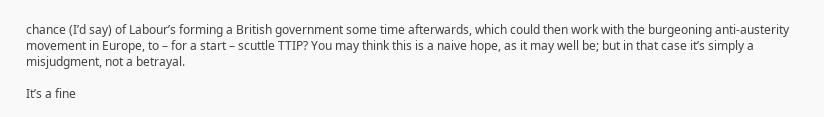chance (I’d say) of Labour’s forming a British government some time afterwards, which could then work with the burgeoning anti-austerity movement in Europe, to – for a start – scuttle TTIP? You may think this is a naive hope, as it may well be; but in that case it’s simply a misjudgment, not a betrayal.

It’s a fine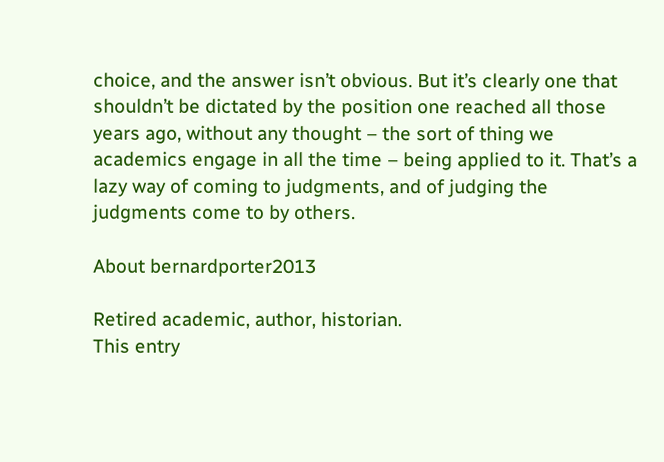choice, and the answer isn’t obvious. But it’s clearly one that shouldn’t be dictated by the position one reached all those years ago, without any thought – the sort of thing we academics engage in all the time – being applied to it. That’s a lazy way of coming to judgments, and of judging the judgments come to by others.

About bernardporter2013

Retired academic, author, historian.
This entry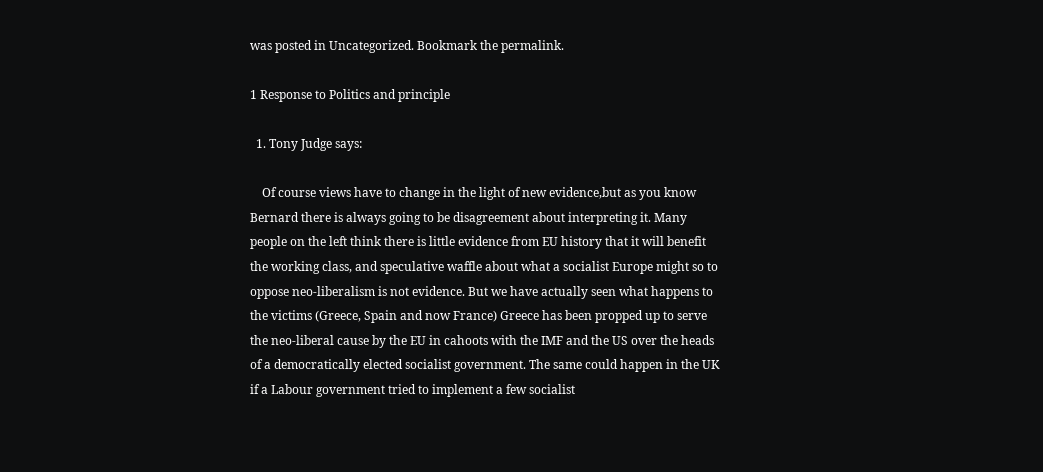was posted in Uncategorized. Bookmark the permalink.

1 Response to Politics and principle

  1. Tony Judge says:

    Of course views have to change in the light of new evidence,but as you know Bernard there is always going to be disagreement about interpreting it. Many people on the left think there is little evidence from EU history that it will benefit the working class, and speculative waffle about what a socialist Europe might so to oppose neo-liberalism is not evidence. But we have actually seen what happens to the victims (Greece, Spain and now France) Greece has been propped up to serve the neo-liberal cause by the EU in cahoots with the IMF and the US over the heads of a democratically elected socialist government. The same could happen in the UK if a Labour government tried to implement a few socialist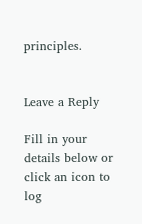principles.


Leave a Reply

Fill in your details below or click an icon to log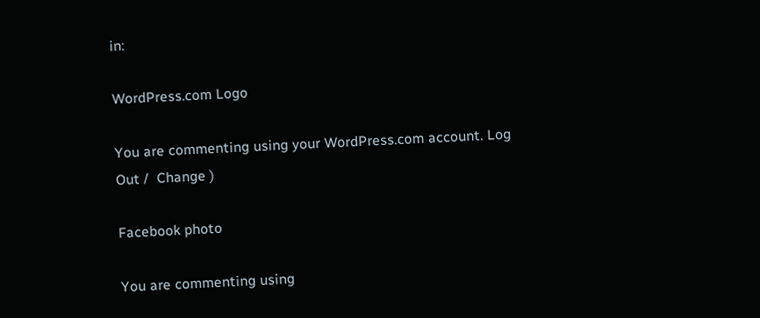in:

WordPress.com Logo

You are commenting using your WordPress.com account. Log Out /  Change )

Facebook photo

You are commenting using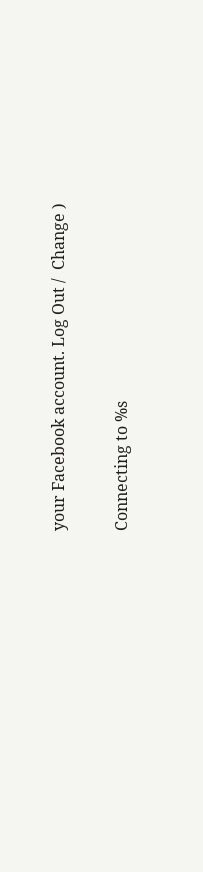your Facebook account. Log Out /  Change )

Connecting to %s